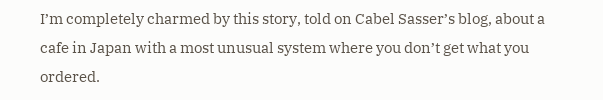I’m completely charmed by this story, told on Cabel Sasser’s blog, about a cafe in Japan with a most unusual system where you don’t get what you ordered.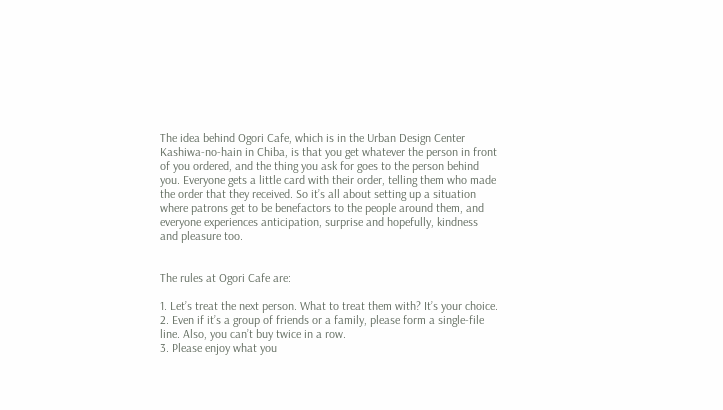The idea behind Ogori Cafe, which is in the Urban Design Center Kashiwa-no-hain in Chiba, is that you get whatever the person in front of you ordered, and the thing you ask for goes to the person behind you. Everyone gets a little card with their order, telling them who made the order that they received. So it’s all about setting up a situation where patrons get to be benefactors to the people around them, and everyone experiences anticipation, surprise and hopefully, kindness and pleasure too.


The rules at Ogori Cafe are:

1. Let’s treat the next person. What to treat them with? It’s your choice.
2. Even if it’s a group of friends or a family, please form a single-file line. Also, you can’t buy twice in a row.
3. Please enjoy what you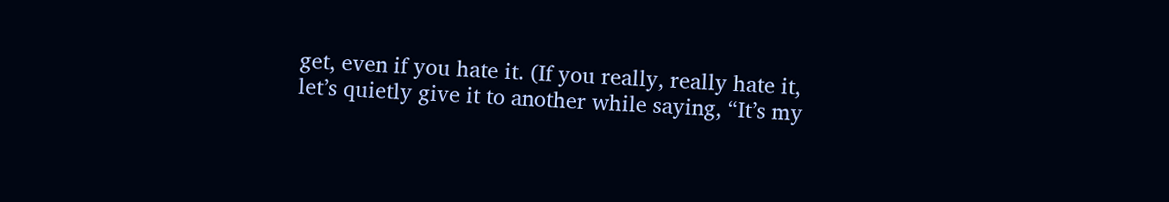get, even if you hate it. (If you really, really hate it, let’s quietly give it to another while saying, “It’s my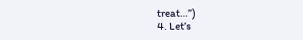treat…”)
4. Let’s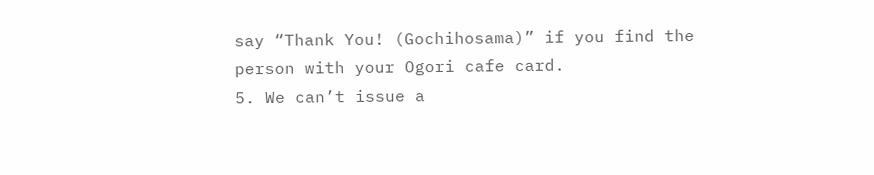say “Thank You! (Gochihosama)” if you find the person with your Ogori cafe card.
5. We can’t issue a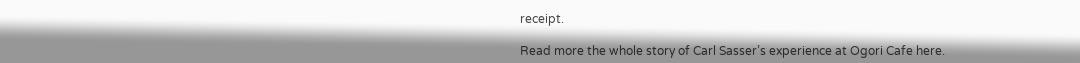receipt.

Read more the whole story of Carl Sasser’s experience at Ogori Cafe here.